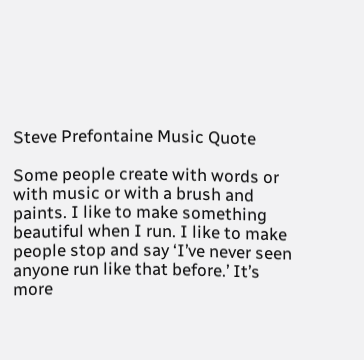Steve Prefontaine Music Quote

Some people create with words or with music or with a brush and paints. I like to make something beautiful when I run. I like to make people stop and say ‘I’ve never seen anyone run like that before.’ It’s more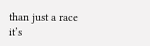than just a race it’s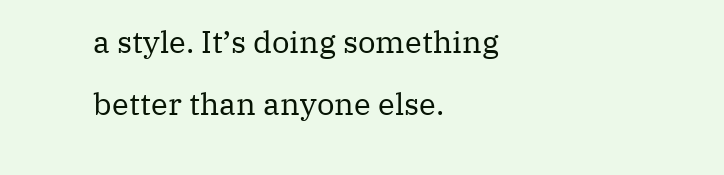a style. It’s doing something better than anyone else.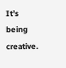It’s being creative.